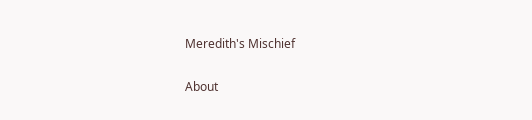Meredith's Mischief

About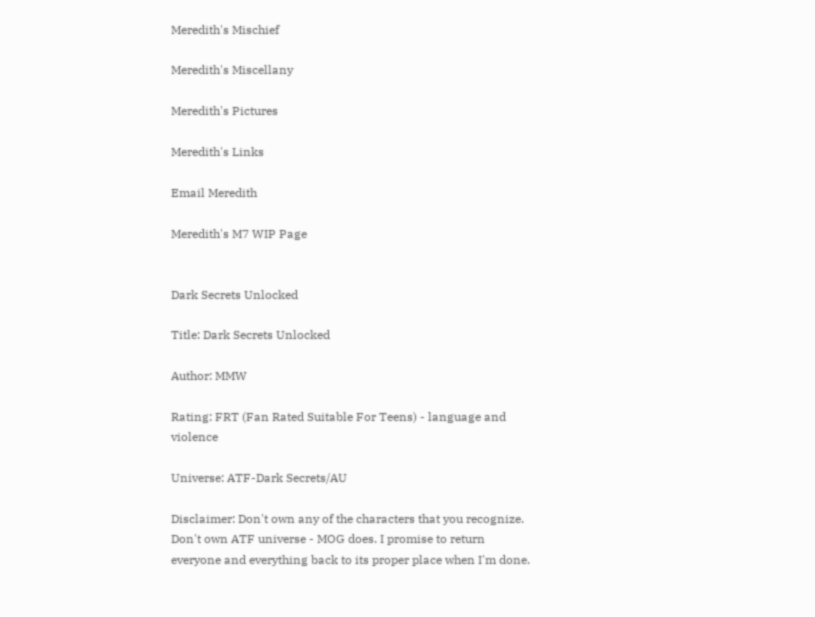Meredith's Mischief

Meredith's Miscellany

Meredith's Pictures

Meredith's Links

Email Meredith

Meredith's M7 WIP Page


Dark Secrets Unlocked

Title: Dark Secrets Unlocked

Author: MMW

Rating: FRT (Fan Rated Suitable For Teens) - language and violence

Universe: ATF-Dark Secrets/AU

Disclaimer: Don't own any of the characters that you recognize. Don't own ATF universe - MOG does. I promise to return everyone and everything back to its proper place when I'm done.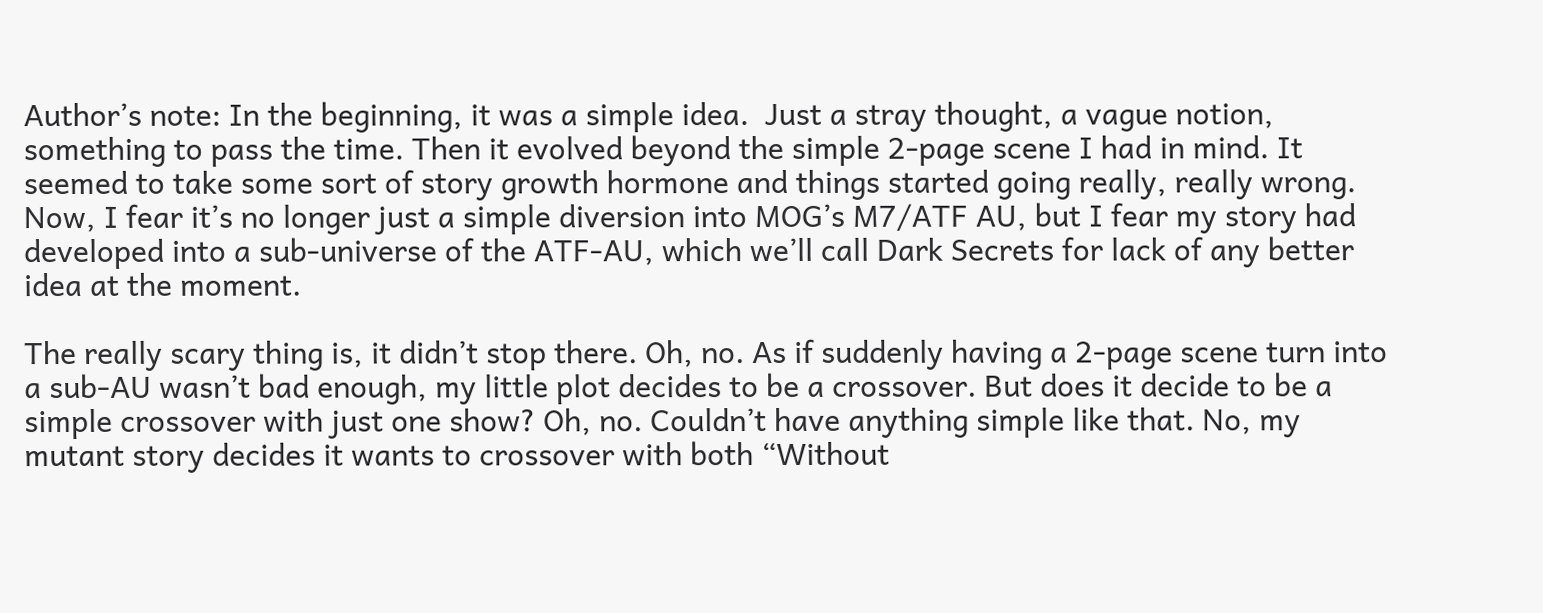Author’s note: In the beginning, it was a simple idea.  Just a stray thought, a vague notion, something to pass the time. Then it evolved beyond the simple 2-page scene I had in mind. It seemed to take some sort of story growth hormone and things started going really, really wrong. Now, I fear it’s no longer just a simple diversion into MOG’s M7/ATF AU, but I fear my story had developed into a sub-universe of the ATF-AU, which we’ll call Dark Secrets for lack of any better idea at the moment.

The really scary thing is, it didn’t stop there. Oh, no. As if suddenly having a 2-page scene turn into a sub-AU wasn’t bad enough, my little plot decides to be a crossover. But does it decide to be a simple crossover with just one show? Oh, no. Couldn’t have anything simple like that. No, my mutant story decides it wants to crossover with both “Without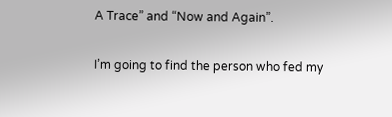A Trace” and “Now and Again”.

I’m going to find the person who fed my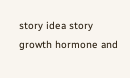story idea story growth hormone and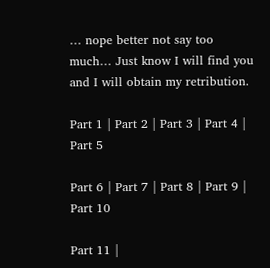… nope better not say too much… Just know I will find you and I will obtain my retribution.

Part 1 | Part 2 | Part 3 | Part 4 | Part 5

Part 6 | Part 7 | Part 8 | Part 9 | Part 10

Part 11 |